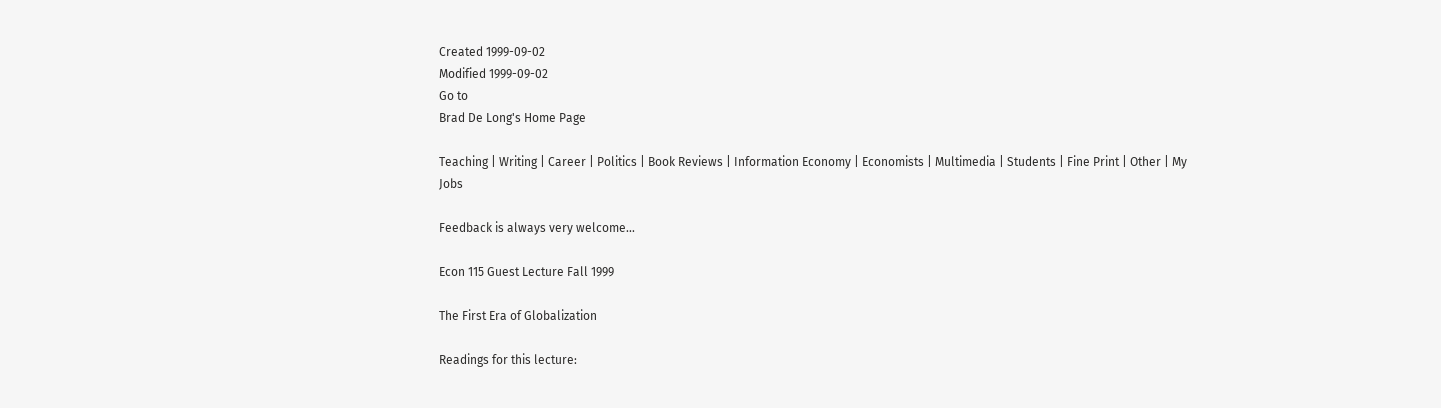Created 1999-09-02
Modified 1999-09-02
Go to
Brad De Long's Home Page

Teaching | Writing | Career | Politics | Book Reviews | Information Economy | Economists | Multimedia | Students | Fine Print | Other | My Jobs

Feedback is always very welcome...

Econ 115 Guest Lecture Fall 1999

The First Era of Globalization

Readings for this lecture: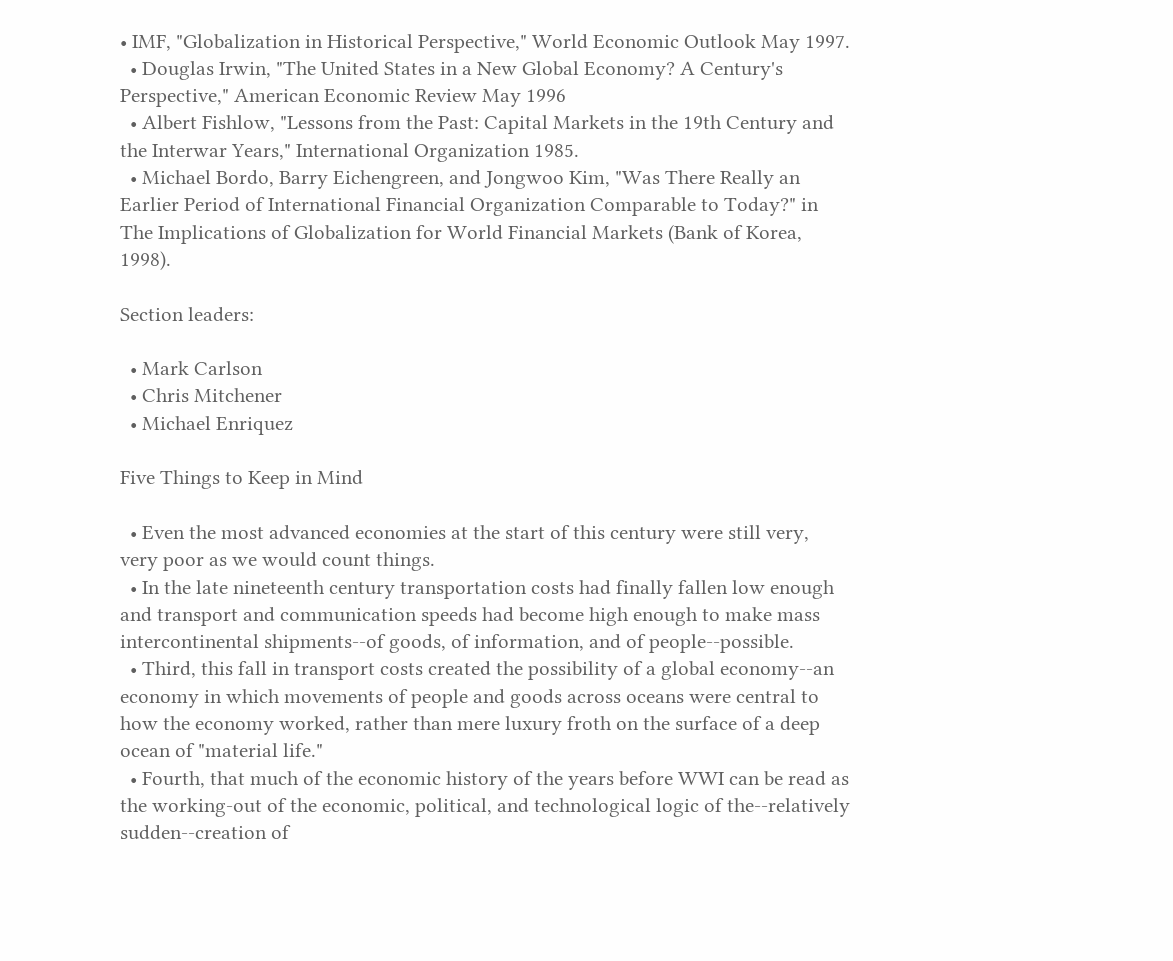• IMF, "Globalization in Historical Perspective," World Economic Outlook May 1997.
  • Douglas Irwin, "The United States in a New Global Economy? A Century's Perspective," American Economic Review May 1996
  • Albert Fishlow, "Lessons from the Past: Capital Markets in the 19th Century and the Interwar Years," International Organization 1985.
  • Michael Bordo, Barry Eichengreen, and Jongwoo Kim, "Was There Really an Earlier Period of International Financial Organization Comparable to Today?" in The Implications of Globalization for World Financial Markets (Bank of Korea, 1998).

Section leaders:

  • Mark Carlson
  • Chris Mitchener
  • Michael Enriquez

Five Things to Keep in Mind

  • Even the most advanced economies at the start of this century were still very, very poor as we would count things.
  • In the late nineteenth century transportation costs had finally fallen low enough and transport and communication speeds had become high enough to make mass intercontinental shipments--of goods, of information, and of people--possible.
  • Third, this fall in transport costs created the possibility of a global economy--an economy in which movements of people and goods across oceans were central to how the economy worked, rather than mere luxury froth on the surface of a deep ocean of "material life."
  • Fourth, that much of the economic history of the years before WWI can be read as the working-out of the economic, political, and technological logic of the--relatively sudden--creation of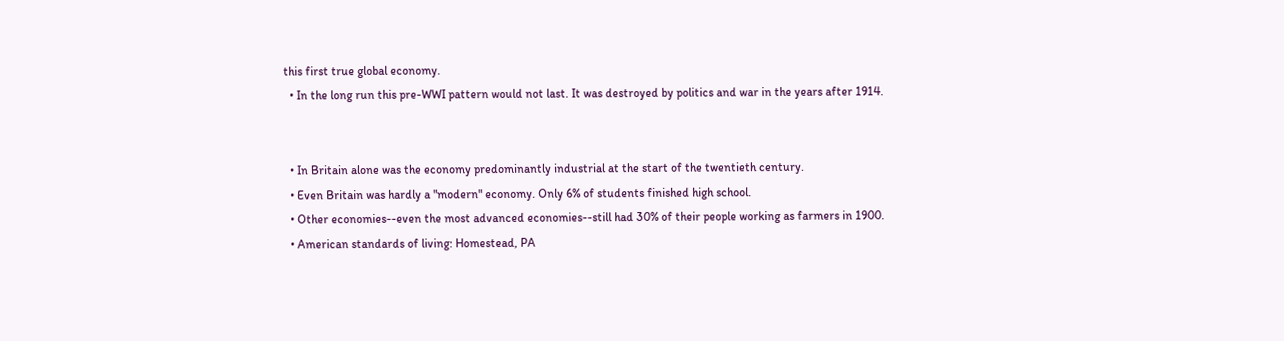this first true global economy.
  • In the long run this pre-WWI pattern would not last. It was destroyed by politics and war in the years after 1914.


  • In Britain alone was the economy predominantly industrial at the start of the twentieth century.
  • Even Britain was hardly a "modern" economy. Only 6% of students finished high school.
  • Other economies--even the most advanced economies--still had 30% of their people working as farmers in 1900.
  • American standards of living: Homestead, PA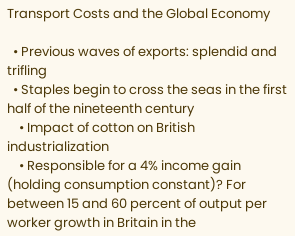Transport Costs and the Global Economy

  • Previous waves of exports: splendid and trifling
  • Staples begin to cross the seas in the first half of the nineteenth century
    • Impact of cotton on British industrialization
    • Responsible for a 4% income gain (holding consumption constant)? For between 15 and 60 percent of output per worker growth in Britain in the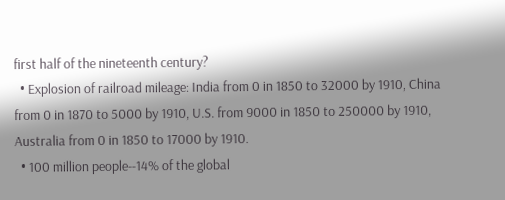first half of the nineteenth century?
  • Explosion of railroad mileage: India from 0 in 1850 to 32000 by 1910, China from 0 in 1870 to 5000 by 1910, U.S. from 9000 in 1850 to 250000 by 1910, Australia from 0 in 1850 to 17000 by 1910.
  • 100 million people--14% of the global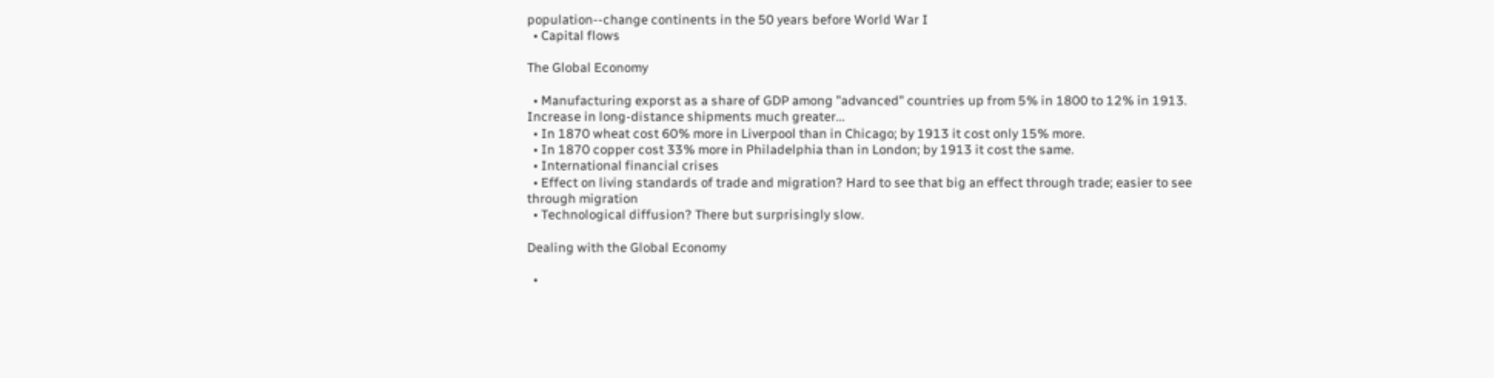population--change continents in the 50 years before World War I
  • Capital flows

The Global Economy

  • Manufacturing exporst as a share of GDP among "advanced" countries up from 5% in 1800 to 12% in 1913. Increase in long-distance shipments much greater...
  • In 1870 wheat cost 60% more in Liverpool than in Chicago; by 1913 it cost only 15% more.
  • In 1870 copper cost 33% more in Philadelphia than in London; by 1913 it cost the same.
  • International financial crises
  • Effect on living standards of trade and migration? Hard to see that big an effect through trade; easier to see through migration
  • Technological diffusion? There but surprisingly slow.

Dealing with the Global Economy

  •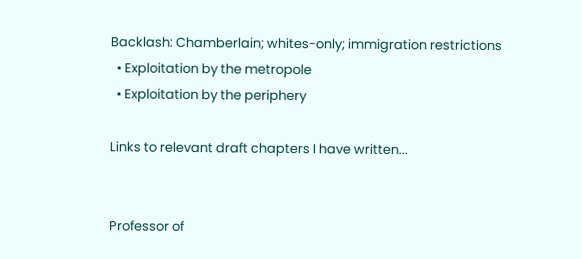Backlash: Chamberlain; whites-only; immigration restrictions
  • Exploitation by the metropole
  • Exploitation by the periphery

Links to relevant draft chapters I have written...


Professor of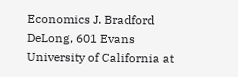Economics J. Bradford DeLong, 601 Evans
University of California at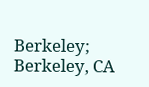Berkeley; Berkeley, CA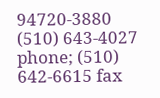94720-3880
(510) 643-4027 phone; (510) 642-6615 fax